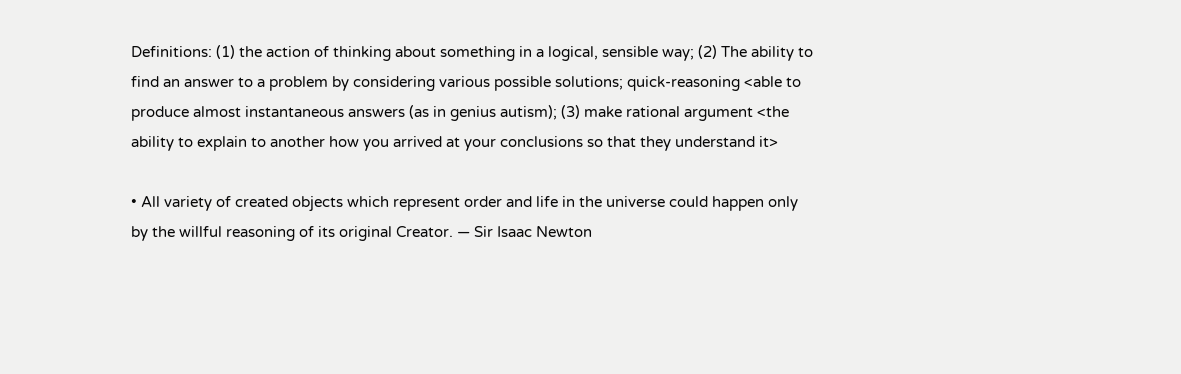Definitions: (1) the action of thinking about something in a logical, sensible way; (2) The ability to find an answer to a problem by considering various possible solutions; quick-reasoning <able to produce almost instantaneous answers (as in genius autism); (3) make rational argument <the ability to explain to another how you arrived at your conclusions so that they understand it>

• All variety of created objects which represent order and life in the universe could happen only by the willful reasoning of its original Creator. — Sir Isaac Newton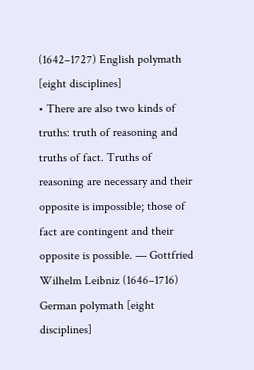(1642–1727) English polymath [eight disciplines]
• There are also two kinds of truths: truth of reasoning and truths of fact. Truths of reasoning are necessary and their opposite is impossible; those of fact are contingent and their opposite is possible. — Gottfried Wilhelm Leibniz (1646–1716) German polymath [eight disciplines]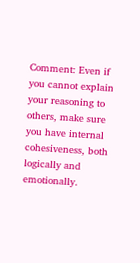Comment: Even if you cannot explain your reasoning to others, make sure you have internal cohesiveness, both logically and emotionally.